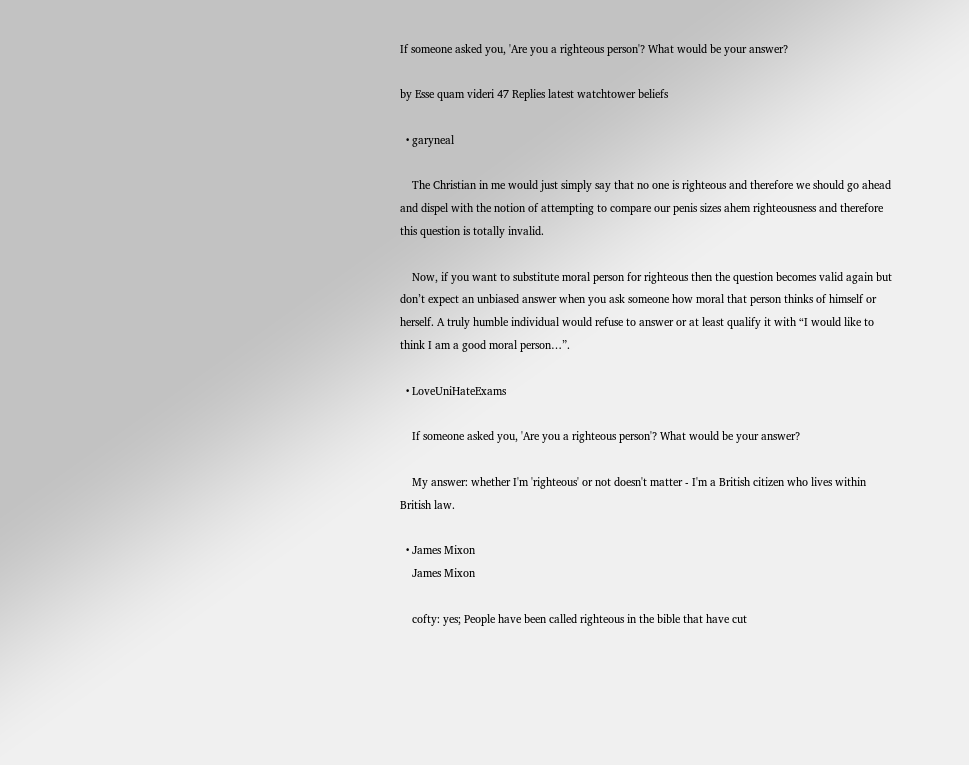If someone asked you, 'Are you a righteous person'? What would be your answer?

by Esse quam videri 47 Replies latest watchtower beliefs

  • garyneal

    The Christian in me would just simply say that no one is righteous and therefore we should go ahead and dispel with the notion of attempting to compare our penis sizes ahem righteousness and therefore this question is totally invalid.

    Now, if you want to substitute moral person for righteous then the question becomes valid again but don’t expect an unbiased answer when you ask someone how moral that person thinks of himself or herself. A truly humble individual would refuse to answer or at least qualify it with “I would like to think I am a good moral person…”.

  • LoveUniHateExams

    If someone asked you, 'Are you a righteous person'? What would be your answer?

    My answer: whether I'm 'righteous' or not doesn't matter - I'm a British citizen who lives within British law.

  • James Mixon
    James Mixon

    cofty: yes; People have been called righteous in the bible that have cut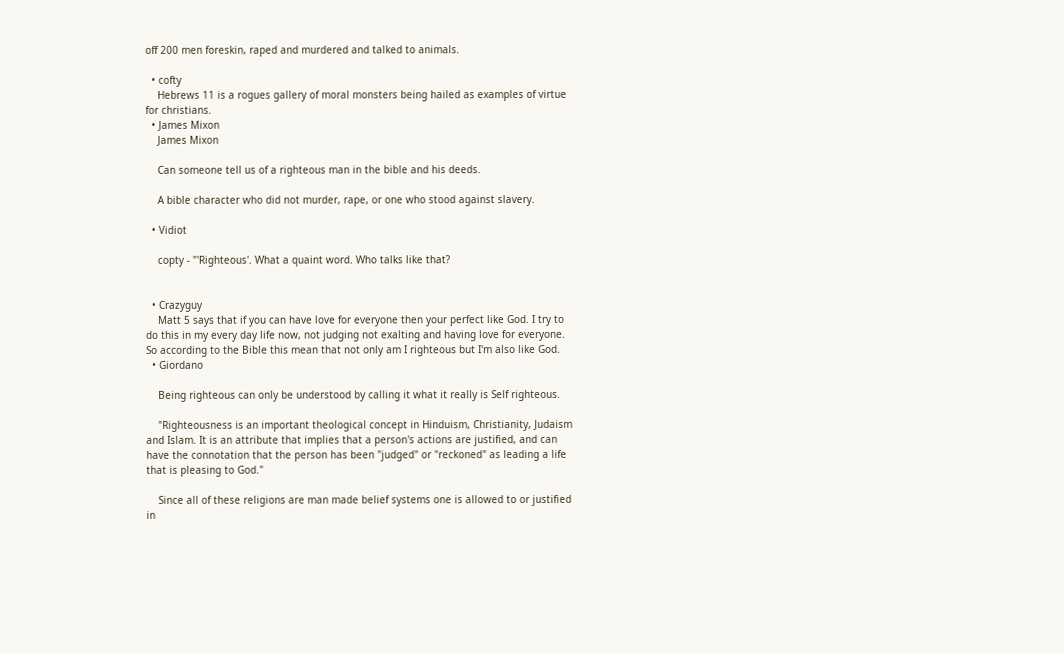off 200 men foreskin, raped and murdered and talked to animals.

  • cofty
    Hebrews 11 is a rogues gallery of moral monsters being hailed as examples of virtue for christians.
  • James Mixon
    James Mixon

    Can someone tell us of a righteous man in the bible and his deeds.

    A bible character who did not murder, rape, or one who stood against slavery.

  • Vidiot

    copty - "'Righteous'. What a quaint word. Who talks like that?


  • Crazyguy
    Matt 5 says that if you can have love for everyone then your perfect like God. I try to do this in my every day life now, not judging not exalting and having love for everyone. So according to the Bible this mean that not only am I righteous but I'm also like God.
  • Giordano

    Being righteous can only be understood by calling it what it really is Self righteous.

    "Righteousness is an important theological concept in Hinduism, Christianity, Judaism and Islam. It is an attribute that implies that a person's actions are justified, and can have the connotation that the person has been "judged" or "reckoned" as leading a life that is pleasing to God."

    Since all of these religions are man made belief systems one is allowed to or justified in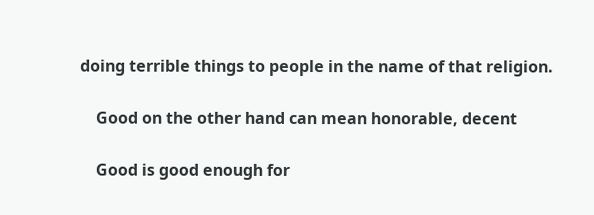doing terrible things to people in the name of that religion.

    Good on the other hand can mean honorable, decent

    Good is good enough for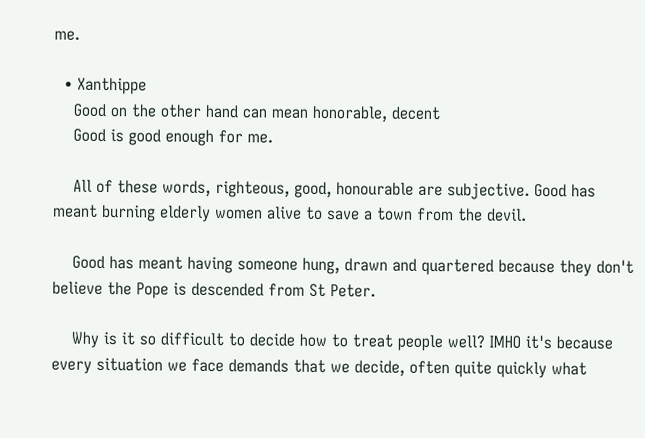me.

  • Xanthippe
    Good on the other hand can mean honorable, decent
    Good is good enough for me.

    All of these words, righteous, good, honourable are subjective. Good has meant burning elderly women alive to save a town from the devil.

    Good has meant having someone hung, drawn and quartered because they don't believe the Pope is descended from St Peter.

    Why is it so difficult to decide how to treat people well? IMHO it's because every situation we face demands that we decide, often quite quickly what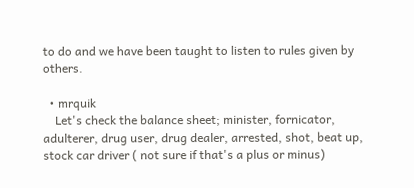to do and we have been taught to listen to rules given by others.

  • mrquik
    Let's check the balance sheet; minister, fornicator, adulterer, drug user, drug dealer, arrested, shot, beat up, stock car driver ( not sure if that's a plus or minus)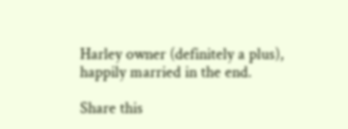Harley owner (definitely a plus), happily married in the end.

Share this